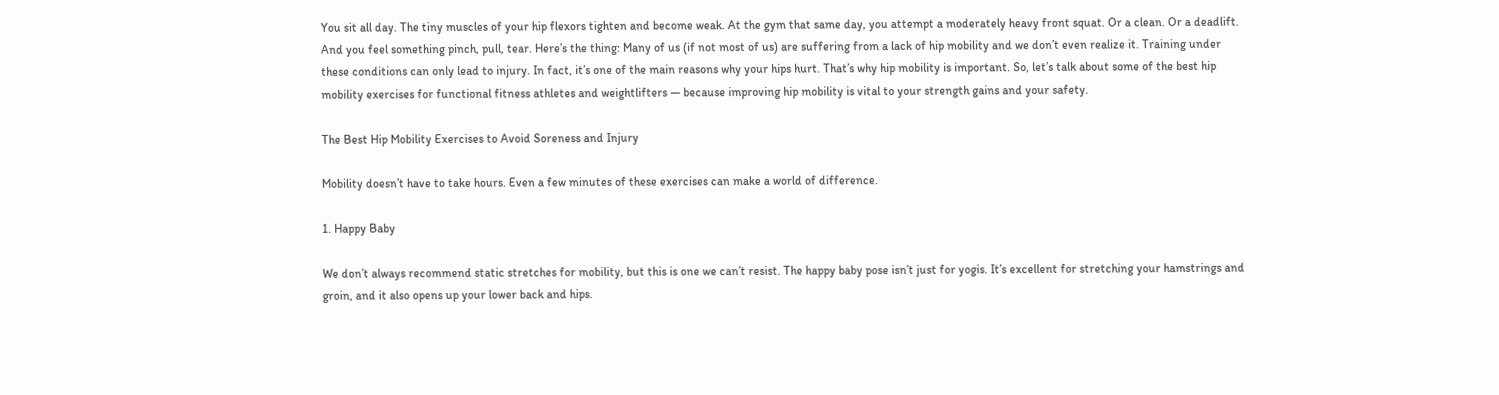You sit all day. The tiny muscles of your hip flexors tighten and become weak. At the gym that same day, you attempt a moderately heavy front squat. Or a clean. Or a deadlift. And you feel something pinch, pull, tear. Here’s the thing: Many of us (if not most of us) are suffering from a lack of hip mobility and we don’t even realize it. Training under these conditions can only lead to injury. In fact, it’s one of the main reasons why your hips hurt. That’s why hip mobility is important. So, let’s talk about some of the best hip mobility exercises for functional fitness athletes and weightlifters — because improving hip mobility is vital to your strength gains and your safety.

The Best Hip Mobility Exercises to Avoid Soreness and Injury

Mobility doesn’t have to take hours. Even a few minutes of these exercises can make a world of difference.

1. Happy Baby

We don’t always recommend static stretches for mobility, but this is one we can’t resist. The happy baby pose isn’t just for yogis. It’s excellent for stretching your hamstrings and groin, and it also opens up your lower back and hips.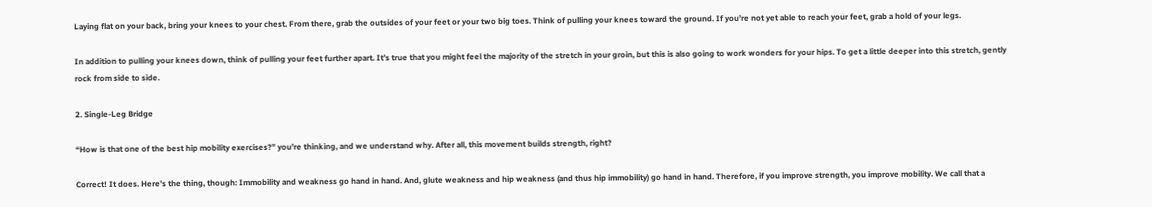Laying flat on your back, bring your knees to your chest. From there, grab the outsides of your feet or your two big toes. Think of pulling your knees toward the ground. If you’re not yet able to reach your feet, grab a hold of your legs.

In addition to pulling your knees down, think of pulling your feet further apart. It’s true that you might feel the majority of the stretch in your groin, but this is also going to work wonders for your hips. To get a little deeper into this stretch, gently rock from side to side.

2. Single-Leg Bridge

“How is that one of the best hip mobility exercises?” you’re thinking, and we understand why. After all, this movement builds strength, right?

Correct! It does. Here’s the thing, though: Immobility and weakness go hand in hand. And, glute weakness and hip weakness (and thus hip immobility) go hand in hand. Therefore, if you improve strength, you improve mobility. We call that a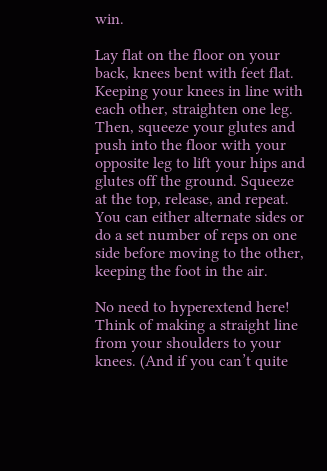win.

Lay flat on the floor on your back, knees bent with feet flat. Keeping your knees in line with each other, straighten one leg. Then, squeeze your glutes and push into the floor with your opposite leg to lift your hips and glutes off the ground. Squeeze at the top, release, and repeat. You can either alternate sides or do a set number of reps on one side before moving to the other, keeping the foot in the air.

No need to hyperextend here! Think of making a straight line from your shoulders to your knees. (And if you can’t quite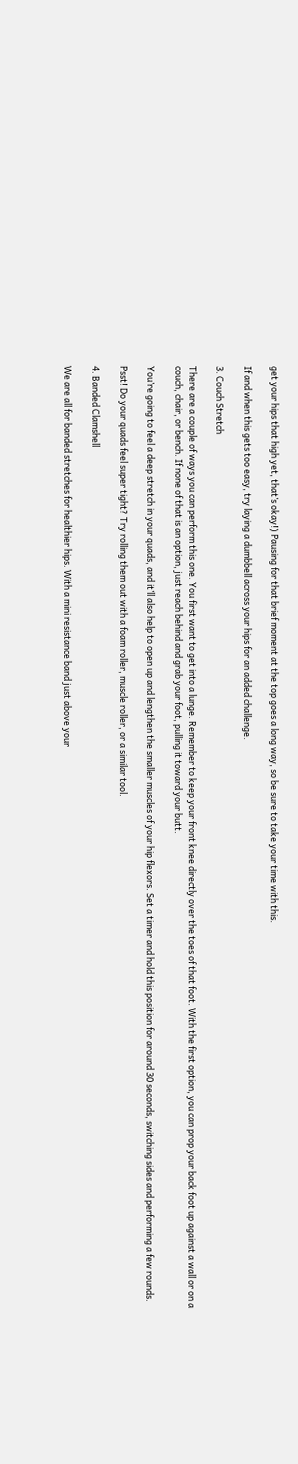get your hips that high yet, that’s okay!) Pausing for that brief moment at the top goes a long way, so be sure to take your time with this.

If and when this gets too easy, try laying a dumbbell across your hips for an added challenge.

3. Couch Stretch

There are a couple of ways you can perform this one. You first want to get into a lunge. Remember to keep your front knee directly over the toes of that foot. With the first option, you can prop your back foot up against a wall or on a couch, chair, or bench. If none of that is an option, just reach behind and grab your foot, pulling it toward your butt.

You’re going to feel a deep stretch in your quads, and it’ll also help to open up and lengthen the smaller muscles of your hip flexors. Set a timer and hold this position for around 30 seconds, switching sides and performing a few rounds.

Psst! Do your quads feel super tight? Try rolling them out with a foam roller, muscle roller, or a similar tool.

4. Banded Clamshell

We are all for banded stretches for healthier hips. With a mini resistance band just above your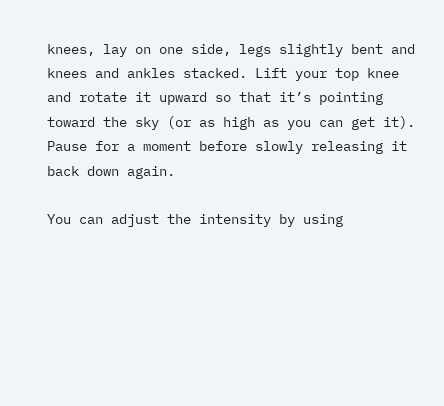knees, lay on one side, legs slightly bent and knees and ankles stacked. Lift your top knee and rotate it upward so that it’s pointing toward the sky (or as high as you can get it). Pause for a moment before slowly releasing it back down again.

You can adjust the intensity by using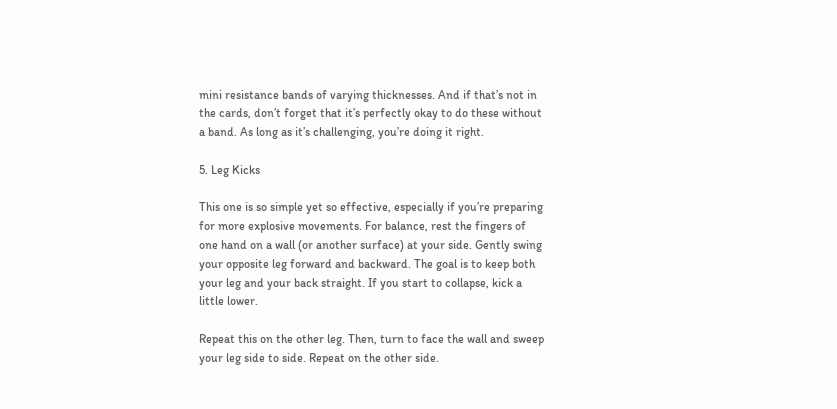mini resistance bands of varying thicknesses. And if that’s not in the cards, don’t forget that it’s perfectly okay to do these without a band. As long as it’s challenging, you’re doing it right.

5. Leg Kicks

This one is so simple yet so effective, especially if you’re preparing for more explosive movements. For balance, rest the fingers of one hand on a wall (or another surface) at your side. Gently swing your opposite leg forward and backward. The goal is to keep both your leg and your back straight. If you start to collapse, kick a little lower.

Repeat this on the other leg. Then, turn to face the wall and sweep your leg side to side. Repeat on the other side.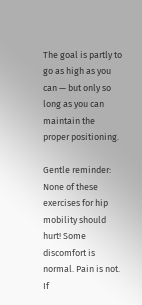The goal is partly to go as high as you can — but only so long as you can maintain the proper positioning.

Gentle reminder: None of these exercises for hip mobility should hurt! Some discomfort is normal. Pain is not. If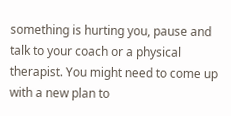something is hurting you, pause and talk to your coach or a physical therapist. You might need to come up with a new plan to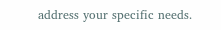address your specific needs.